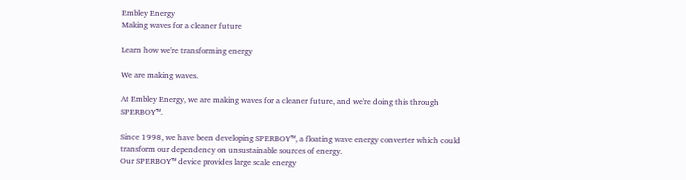Embley Energy
Making waves for a cleaner future

Learn how we're transforming energy

We are making waves.

At Embley Energy, we are making waves for a cleaner future, and we're doing this through SPERBOY™.

Since 1998, we have been developing SPERBOY™, a floating wave energy converter which could transform our dependency on unsustainable sources of energy.
Our SPERBOY™ device provides large scale energy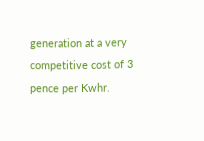generation at a very competitive cost of 3 pence per Kwhr.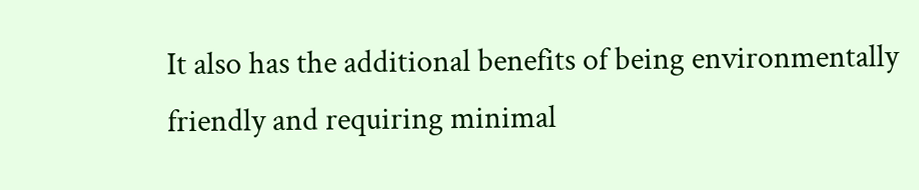It also has the additional benefits of being environmentally friendly and requiring minimal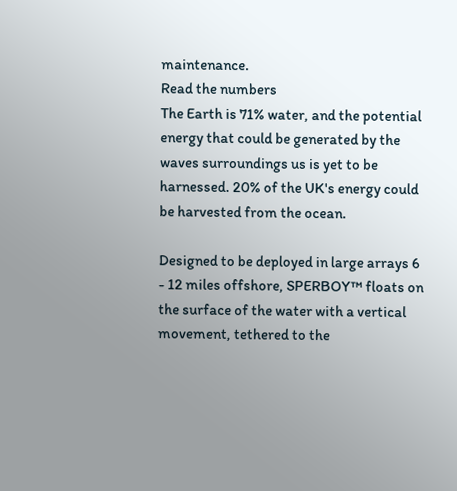maintenance.
Read the numbers
The Earth is 71% water, and the potential energy that could be generated by the waves surroundings us is yet to be harnessed. 20% of the UK's energy could be harvested from the ocean.

Designed to be deployed in large arrays 6 - 12 miles offshore, SPERBOY™ floats on the surface of the water with a vertical movement, tethered to the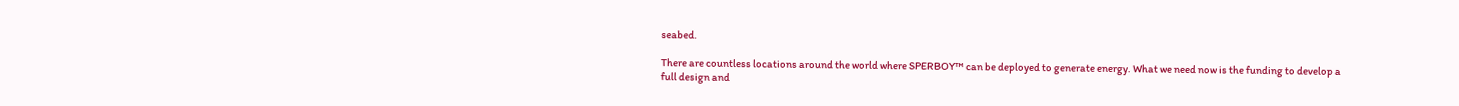seabed.

There are countless locations around the world where SPERBOY™ can be deployed to generate energy. What we need now is the funding to develop a full design and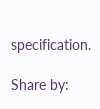specification.

Share by: